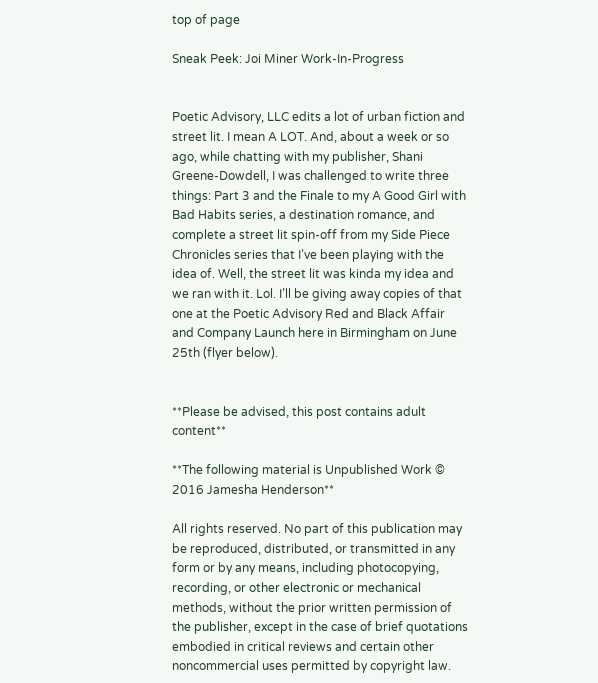top of page

Sneak Peek: Joi Miner Work-In-Progress


Poetic Advisory, LLC edits a lot of urban fiction and street lit. I mean A LOT. And, about a week or so ago, while chatting with my publisher, Shani Greene-Dowdell, I was challenged to write three things: Part 3 and the Finale to my A Good Girl with Bad Habits series, a destination romance, and complete a street lit spin-off from my Side Piece Chronicles series that I’ve been playing with the idea of. Well, the street lit was kinda my idea and we ran with it. Lol. I’ll be giving away copies of that one at the Poetic Advisory Red and Black Affair and Company Launch here in Birmingham on June 25th (flyer below).


**Please be advised, this post contains adult content**

**The following material is Unpublished Work © 2016 Jamesha Henderson**

All rights reserved. No part of this publication may be reproduced, distributed, or transmitted in any form or by any means, including photocopying, recording, or other electronic or mechanical methods, without the prior written permission of the publisher, except in the case of brief quotations embodied in critical reviews and certain other noncommercial uses permitted by copyright law.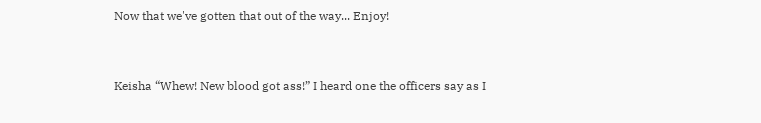Now that we've gotten that out of the way... Enjoy!


Keisha “Whew! New blood got ass!” I heard one the officers say as I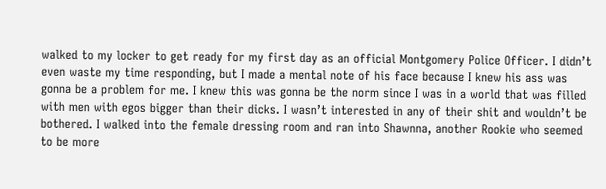walked to my locker to get ready for my first day as an official Montgomery Police Officer. I didn’t even waste my time responding, but I made a mental note of his face because I knew his ass was gonna be a problem for me. I knew this was gonna be the norm since I was in a world that was filled with men with egos bigger than their dicks. I wasn’t interested in any of their shit and wouldn’t be bothered. I walked into the female dressing room and ran into Shawnna, another Rookie who seemed to be more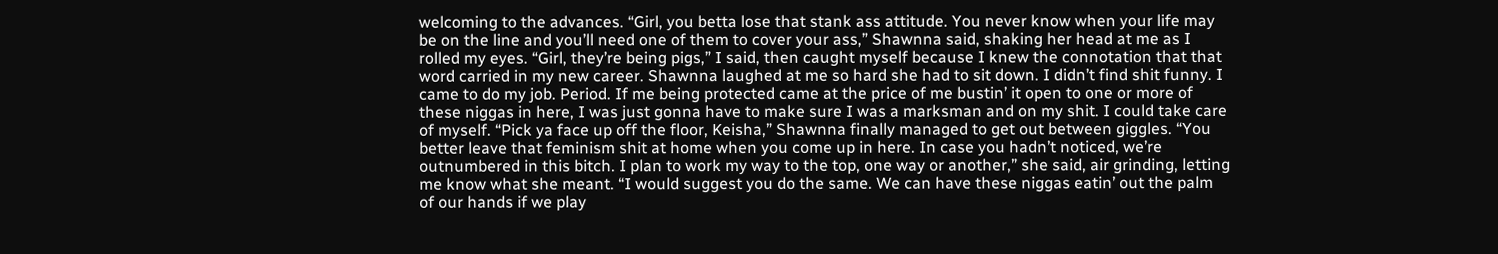welcoming to the advances. “Girl, you betta lose that stank ass attitude. You never know when your life may be on the line and you’ll need one of them to cover your ass,” Shawnna said, shaking her head at me as I rolled my eyes. “Girl, they’re being pigs,” I said, then caught myself because I knew the connotation that that word carried in my new career. Shawnna laughed at me so hard she had to sit down. I didn’t find shit funny. I came to do my job. Period. If me being protected came at the price of me bustin’ it open to one or more of these niggas in here, I was just gonna have to make sure I was a marksman and on my shit. I could take care of myself. “Pick ya face up off the floor, Keisha,” Shawnna finally managed to get out between giggles. “You better leave that feminism shit at home when you come up in here. In case you hadn’t noticed, we’re outnumbered in this bitch. I plan to work my way to the top, one way or another,” she said, air grinding, letting me know what she meant. “I would suggest you do the same. We can have these niggas eatin’ out the palm of our hands if we play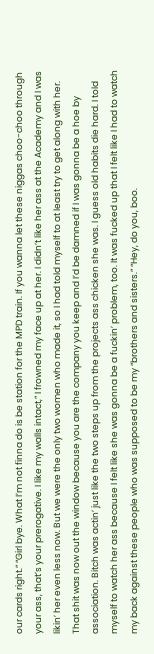our cards right.” “Girl bye. What I’m not finna do is be station for the MPD train. If you wanna let these niggas choo-choo through your ass, that’s your prerogative. I like my walls intact,” I frowned my face up at her. I didn’t like her ass at the Academy and I was likin’ her even less now. But we were the only two women who made it, so I had told myself to at least try to get along with her. That shit was now out the window because you are the company you keep and I’d be damned if I was gonna be a hoe by association. Bitch was actin’ just like the two steps up from the projects ass chicken she was. I guess old habits die hard. I told myself to watch her ass because I felt like she was gonna be a fuckin’ problem, too. It was fucked up that I felt like I had to watch my back against these people who was supposed to be my “brothers and sisters.” “Hey, do you, boo.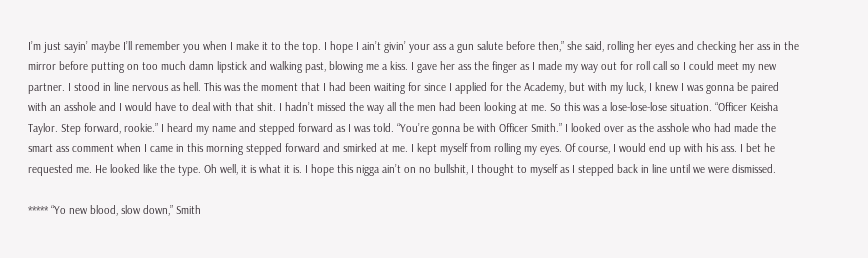I’m just sayin’ maybe I’ll remember you when I make it to the top. I hope I ain’t givin’ your ass a gun salute before then,” she said, rolling her eyes and checking her ass in the mirror before putting on too much damn lipstick and walking past, blowing me a kiss. I gave her ass the finger as I made my way out for roll call so I could meet my new partner. I stood in line nervous as hell. This was the moment that I had been waiting for since I applied for the Academy, but with my luck, I knew I was gonna be paired with an asshole and I would have to deal with that shit. I hadn’t missed the way all the men had been looking at me. So this was a lose-lose-lose situation. “Officer Keisha Taylor. Step forward, rookie.” I heard my name and stepped forward as I was told. “You’re gonna be with Officer Smith.” I looked over as the asshole who had made the smart ass comment when I came in this morning stepped forward and smirked at me. I kept myself from rolling my eyes. Of course, I would end up with his ass. I bet he requested me. He looked like the type. Oh well, it is what it is. I hope this nigga ain’t on no bullshit, I thought to myself as I stepped back in line until we were dismissed.

***** “Yo new blood, slow down,” Smith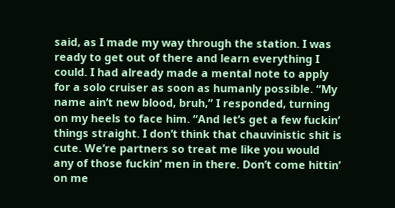said, as I made my way through the station. I was ready to get out of there and learn everything I could. I had already made a mental note to apply for a solo cruiser as soon as humanly possible. “My name ain’t new blood, bruh,” I responded, turning on my heels to face him. “And let’s get a few fuckin’ things straight. I don’t think that chauvinistic shit is cute. We’re partners so treat me like you would any of those fuckin’ men in there. Don’t come hittin’ on me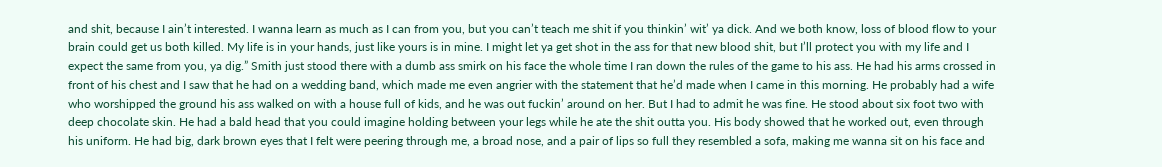and shit, because I ain’t interested. I wanna learn as much as I can from you, but you can’t teach me shit if you thinkin’ wit’ ya dick. And we both know, loss of blood flow to your brain could get us both killed. My life is in your hands, just like yours is in mine. I might let ya get shot in the ass for that new blood shit, but I’ll protect you with my life and I expect the same from you, ya dig.” Smith just stood there with a dumb ass smirk on his face the whole time I ran down the rules of the game to his ass. He had his arms crossed in front of his chest and I saw that he had on a wedding band, which made me even angrier with the statement that he’d made when I came in this morning. He probably had a wife who worshipped the ground his ass walked on with a house full of kids, and he was out fuckin’ around on her. But I had to admit he was fine. He stood about six foot two with deep chocolate skin. He had a bald head that you could imagine holding between your legs while he ate the shit outta you. His body showed that he worked out, even through his uniform. He had big, dark brown eyes that I felt were peering through me, a broad nose, and a pair of lips so full they resembled a sofa, making me wanna sit on his face and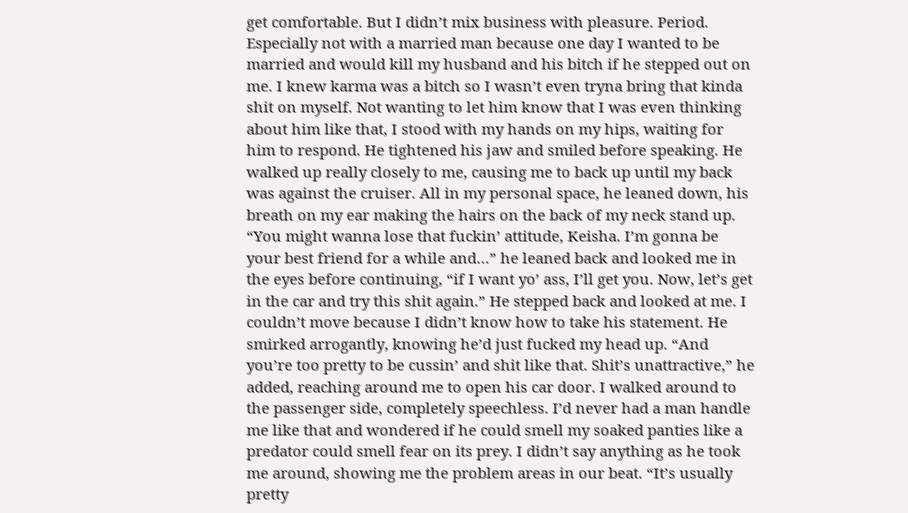get comfortable. But I didn’t mix business with pleasure. Period. Especially not with a married man because one day I wanted to be married and would kill my husband and his bitch if he stepped out on me. I knew karma was a bitch so I wasn’t even tryna bring that kinda shit on myself. Not wanting to let him know that I was even thinking about him like that, I stood with my hands on my hips, waiting for him to respond. He tightened his jaw and smiled before speaking. He walked up really closely to me, causing me to back up until my back was against the cruiser. All in my personal space, he leaned down, his breath on my ear making the hairs on the back of my neck stand up. “You might wanna lose that fuckin’ attitude, Keisha. I’m gonna be your best friend for a while and…” he leaned back and looked me in the eyes before continuing, “if I want yo’ ass, I’ll get you. Now, let’s get in the car and try this shit again.” He stepped back and looked at me. I couldn’t move because I didn’t know how to take his statement. He smirked arrogantly, knowing he’d just fucked my head up. “And you’re too pretty to be cussin’ and shit like that. Shit’s unattractive,” he added, reaching around me to open his car door. I walked around to the passenger side, completely speechless. I’d never had a man handle me like that and wondered if he could smell my soaked panties like a predator could smell fear on its prey. I didn’t say anything as he took me around, showing me the problem areas in our beat. “It’s usually pretty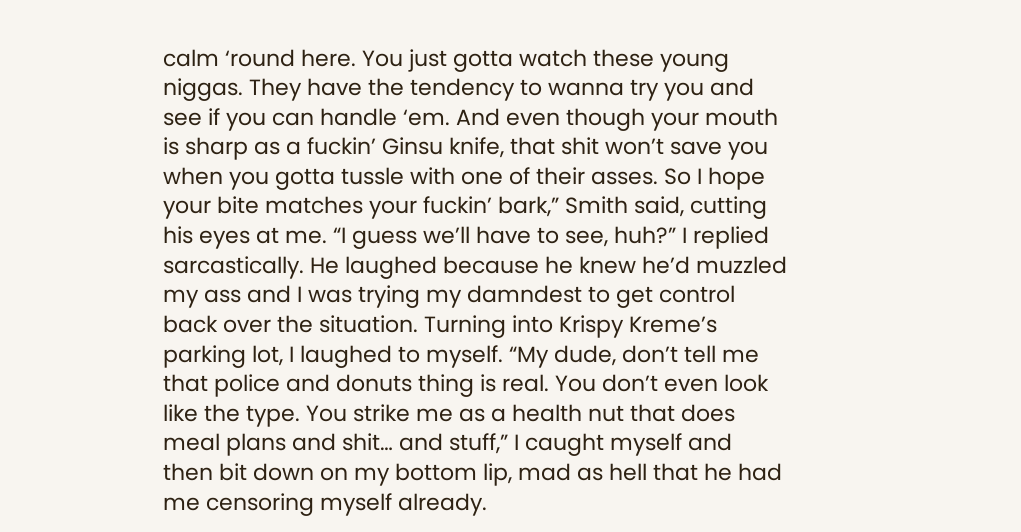calm ‘round here. You just gotta watch these young niggas. They have the tendency to wanna try you and see if you can handle ‘em. And even though your mouth is sharp as a fuckin’ Ginsu knife, that shit won’t save you when you gotta tussle with one of their asses. So I hope your bite matches your fuckin’ bark,” Smith said, cutting his eyes at me. “I guess we’ll have to see, huh?” I replied sarcastically. He laughed because he knew he’d muzzled my ass and I was trying my damndest to get control back over the situation. Turning into Krispy Kreme’s parking lot, I laughed to myself. “My dude, don’t tell me that police and donuts thing is real. You don’t even look like the type. You strike me as a health nut that does meal plans and shit… and stuff,” I caught myself and then bit down on my bottom lip, mad as hell that he had me censoring myself already.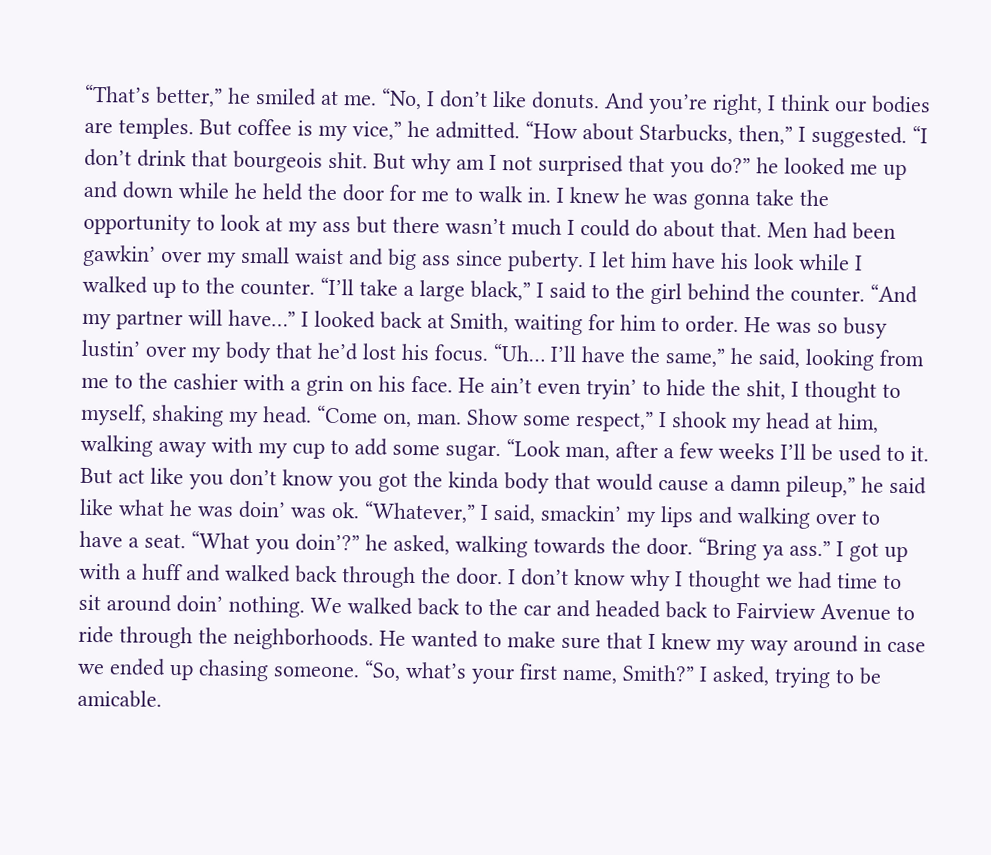“That’s better,” he smiled at me. “No, I don’t like donuts. And you’re right, I think our bodies are temples. But coffee is my vice,” he admitted. “How about Starbucks, then,” I suggested. “I don’t drink that bourgeois shit. But why am I not surprised that you do?” he looked me up and down while he held the door for me to walk in. I knew he was gonna take the opportunity to look at my ass but there wasn’t much I could do about that. Men had been gawkin’ over my small waist and big ass since puberty. I let him have his look while I walked up to the counter. “I’ll take a large black,” I said to the girl behind the counter. “And my partner will have…” I looked back at Smith, waiting for him to order. He was so busy lustin’ over my body that he’d lost his focus. “Uh… I’ll have the same,” he said, looking from me to the cashier with a grin on his face. He ain’t even tryin’ to hide the shit, I thought to myself, shaking my head. “Come on, man. Show some respect,” I shook my head at him, walking away with my cup to add some sugar. “Look man, after a few weeks I’ll be used to it. But act like you don’t know you got the kinda body that would cause a damn pileup,” he said like what he was doin’ was ok. “Whatever,” I said, smackin’ my lips and walking over to have a seat. “What you doin’?” he asked, walking towards the door. “Bring ya ass.” I got up with a huff and walked back through the door. I don’t know why I thought we had time to sit around doin’ nothing. We walked back to the car and headed back to Fairview Avenue to ride through the neighborhoods. He wanted to make sure that I knew my way around in case we ended up chasing someone. “So, what’s your first name, Smith?” I asked, trying to be amicable.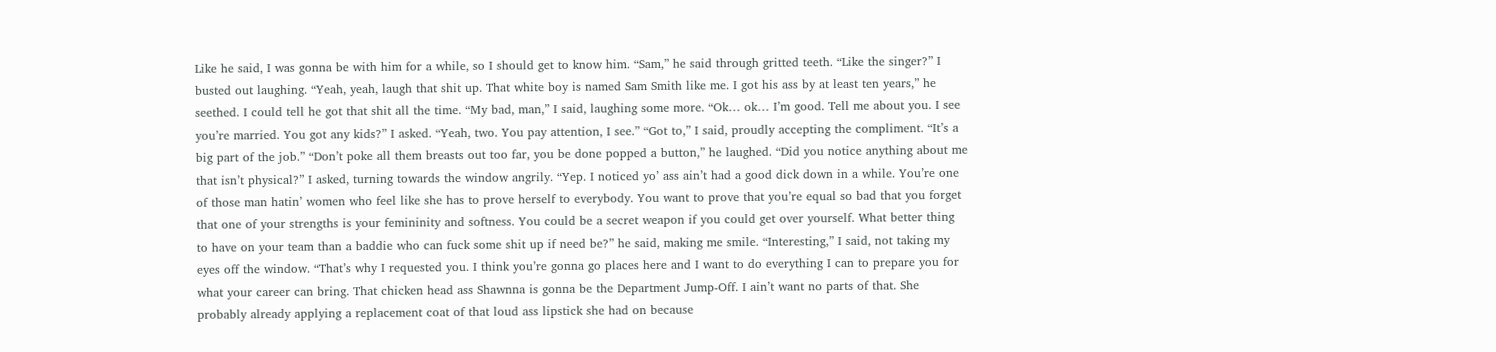Like he said, I was gonna be with him for a while, so I should get to know him. “Sam,” he said through gritted teeth. “Like the singer?” I busted out laughing. “Yeah, yeah, laugh that shit up. That white boy is named Sam Smith like me. I got his ass by at least ten years,” he seethed. I could tell he got that shit all the time. “My bad, man,” I said, laughing some more. “Ok… ok… I’m good. Tell me about you. I see you’re married. You got any kids?” I asked. “Yeah, two. You pay attention, I see.” “Got to,” I said, proudly accepting the compliment. “It’s a big part of the job.” “Don’t poke all them breasts out too far, you be done popped a button,” he laughed. “Did you notice anything about me that isn’t physical?” I asked, turning towards the window angrily. “Yep. I noticed yo’ ass ain’t had a good dick down in a while. You’re one of those man hatin’ women who feel like she has to prove herself to everybody. You want to prove that you’re equal so bad that you forget that one of your strengths is your femininity and softness. You could be a secret weapon if you could get over yourself. What better thing to have on your team than a baddie who can fuck some shit up if need be?” he said, making me smile. “Interesting,” I said, not taking my eyes off the window. “That’s why I requested you. I think you’re gonna go places here and I want to do everything I can to prepare you for what your career can bring. That chicken head ass Shawnna is gonna be the Department Jump-Off. I ain’t want no parts of that. She probably already applying a replacement coat of that loud ass lipstick she had on because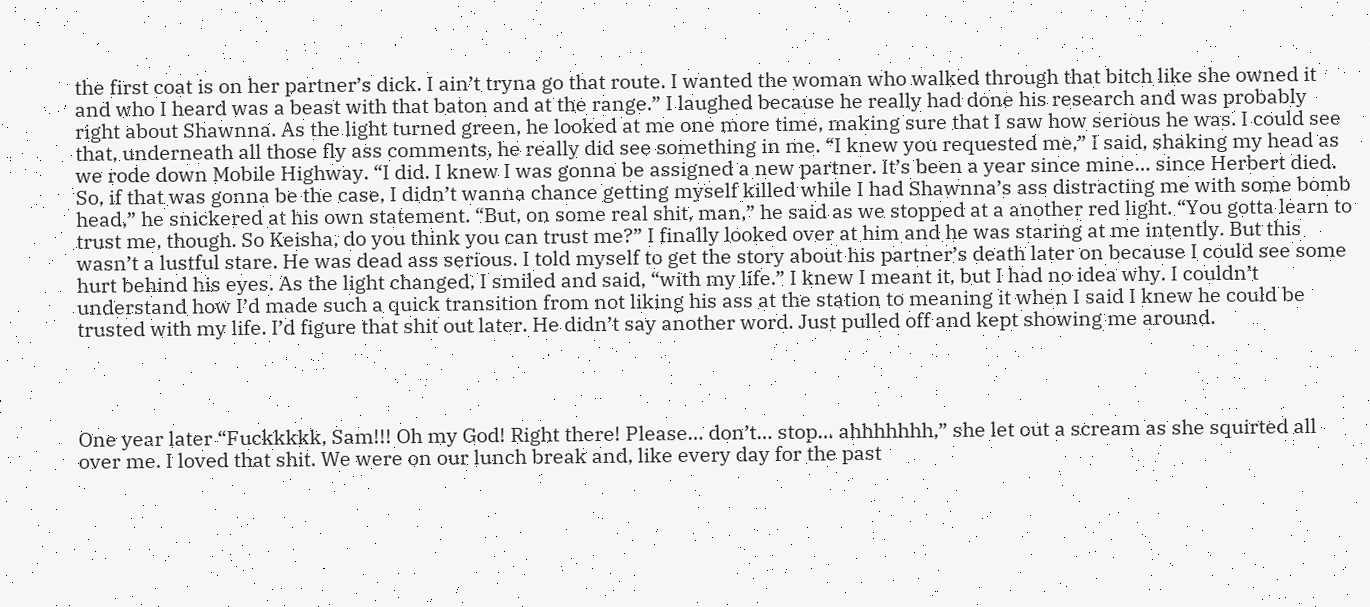the first coat is on her partner’s dick. I ain’t tryna go that route. I wanted the woman who walked through that bitch like she owned it and who I heard was a beast with that baton and at the range.” I laughed because he really had done his research and was probably right about Shawnna. As the light turned green, he looked at me one more time, making sure that I saw how serious he was. I could see that, underneath all those fly ass comments, he really did see something in me. “I knew you requested me,” I said, shaking my head as we rode down Mobile Highway. “I did. I knew I was gonna be assigned a new partner. It’s been a year since mine… since Herbert died. So, if that was gonna be the case, I didn’t wanna chance getting myself killed while I had Shawnna’s ass distracting me with some bomb head,” he snickered at his own statement. “But, on some real shit, man,” he said as we stopped at a another red light. “You gotta learn to trust me, though. So Keisha, do you think you can trust me?” I finally looked over at him and he was staring at me intently. But this wasn’t a lustful stare. He was dead ass serious. I told myself to get the story about his partner’s death later on because I could see some hurt behind his eyes. As the light changed, I smiled and said, “with my life.” I knew I meant it, but I had no idea why. I couldn’t understand how I’d made such a quick transition from not liking his ass at the station to meaning it when I said I knew he could be trusted with my life. I’d figure that shit out later. He didn’t say another word. Just pulled off and kept showing me around.




One year later “Fuckkkkk, Sam!!! Oh my God! Right there! Please… don’t… stop… ahhhhhhh,” she let out a scream as she squirted all over me. I loved that shit. We were on our lunch break and, like every day for the past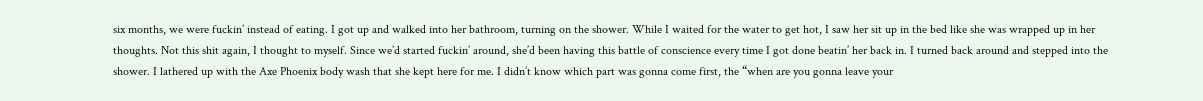six months, we were fuckin’ instead of eating. I got up and walked into her bathroom, turning on the shower. While I waited for the water to get hot, I saw her sit up in the bed like she was wrapped up in her thoughts. Not this shit again, I thought to myself. Since we’d started fuckin’ around, she’d been having this battle of conscience every time I got done beatin’ her back in. I turned back around and stepped into the shower. I lathered up with the Axe Phoenix body wash that she kept here for me. I didn’t know which part was gonna come first, the “when are you gonna leave your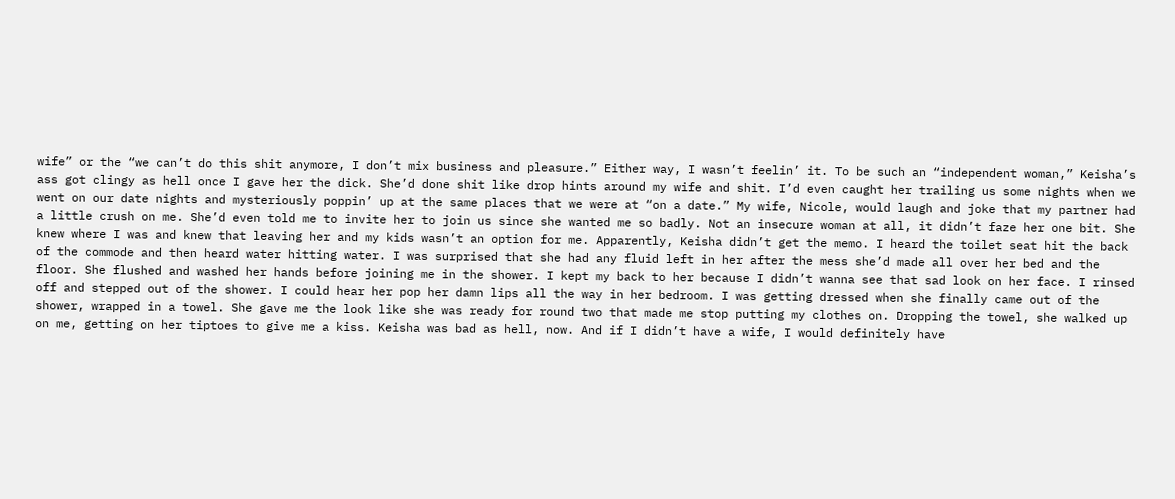wife” or the “we can’t do this shit anymore, I don’t mix business and pleasure.” Either way, I wasn’t feelin’ it. To be such an “independent woman,” Keisha’s ass got clingy as hell once I gave her the dick. She’d done shit like drop hints around my wife and shit. I’d even caught her trailing us some nights when we went on our date nights and mysteriously poppin’ up at the same places that we were at “on a date.” My wife, Nicole, would laugh and joke that my partner had a little crush on me. She’d even told me to invite her to join us since she wanted me so badly. Not an insecure woman at all, it didn’t faze her one bit. She knew where I was and knew that leaving her and my kids wasn’t an option for me. Apparently, Keisha didn’t get the memo. I heard the toilet seat hit the back of the commode and then heard water hitting water. I was surprised that she had any fluid left in her after the mess she’d made all over her bed and the floor. She flushed and washed her hands before joining me in the shower. I kept my back to her because I didn’t wanna see that sad look on her face. I rinsed off and stepped out of the shower. I could hear her pop her damn lips all the way in her bedroom. I was getting dressed when she finally came out of the shower, wrapped in a towel. She gave me the look like she was ready for round two that made me stop putting my clothes on. Dropping the towel, she walked up on me, getting on her tiptoes to give me a kiss. Keisha was bad as hell, now. And if I didn’t have a wife, I would definitely have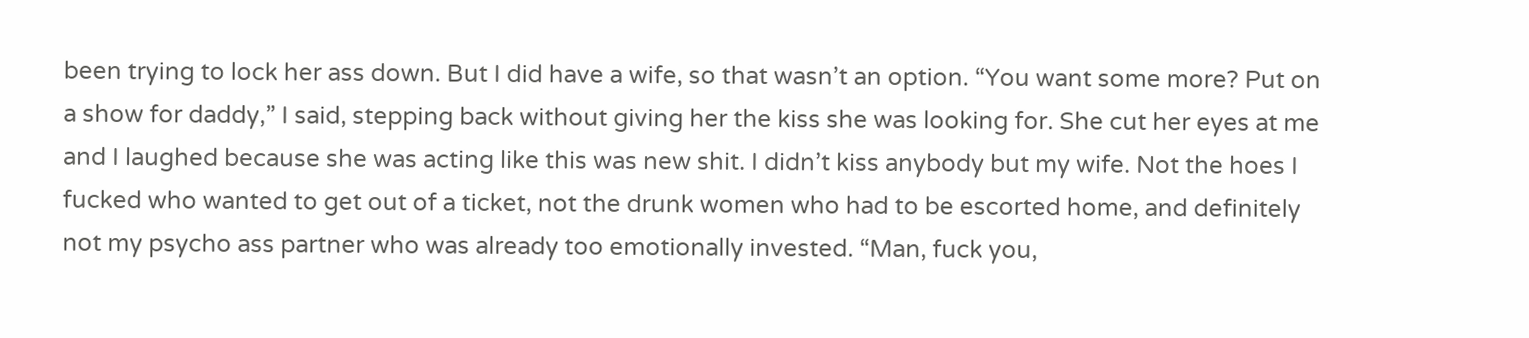been trying to lock her ass down. But I did have a wife, so that wasn’t an option. “You want some more? Put on a show for daddy,” I said, stepping back without giving her the kiss she was looking for. She cut her eyes at me and I laughed because she was acting like this was new shit. I didn’t kiss anybody but my wife. Not the hoes I fucked who wanted to get out of a ticket, not the drunk women who had to be escorted home, and definitely not my psycho ass partner who was already too emotionally invested. “Man, fuck you,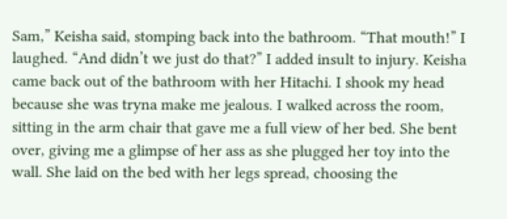Sam,” Keisha said, stomping back into the bathroom. “That mouth!” I laughed. “And didn’t we just do that?” I added insult to injury. Keisha came back out of the bathroom with her Hitachi. I shook my head because she was tryna make me jealous. I walked across the room, sitting in the arm chair that gave me a full view of her bed. She bent over, giving me a glimpse of her ass as she plugged her toy into the wall. She laid on the bed with her legs spread, choosing the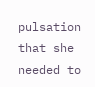pulsation that she needed to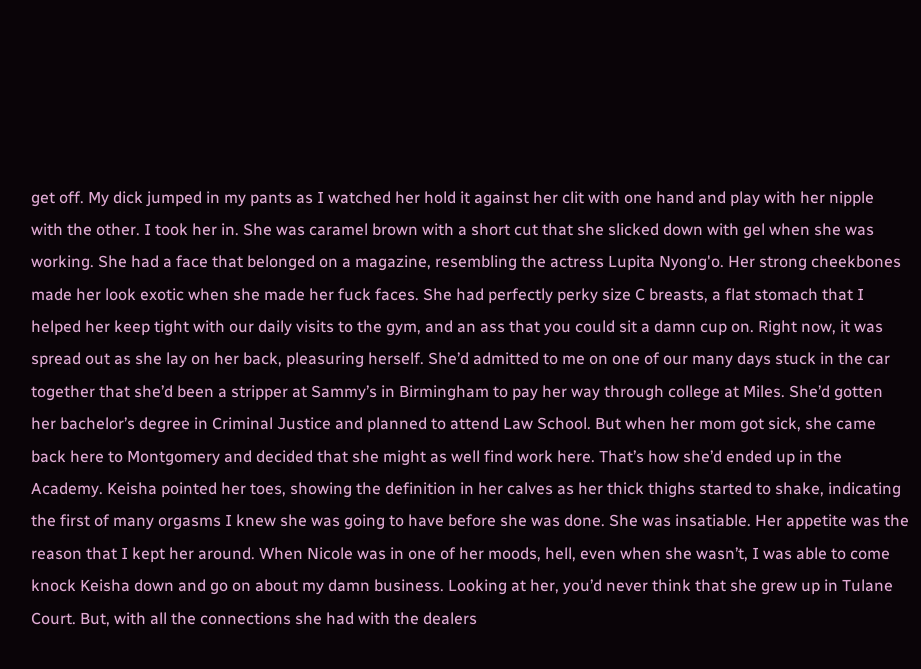get off. My dick jumped in my pants as I watched her hold it against her clit with one hand and play with her nipple with the other. I took her in. She was caramel brown with a short cut that she slicked down with gel when she was working. She had a face that belonged on a magazine, resembling the actress Lupita Nyong'o. Her strong cheekbones made her look exotic when she made her fuck faces. She had perfectly perky size C breasts, a flat stomach that I helped her keep tight with our daily visits to the gym, and an ass that you could sit a damn cup on. Right now, it was spread out as she lay on her back, pleasuring herself. She’d admitted to me on one of our many days stuck in the car together that she’d been a stripper at Sammy’s in Birmingham to pay her way through college at Miles. She’d gotten her bachelor’s degree in Criminal Justice and planned to attend Law School. But when her mom got sick, she came back here to Montgomery and decided that she might as well find work here. That’s how she’d ended up in the Academy. Keisha pointed her toes, showing the definition in her calves as her thick thighs started to shake, indicating the first of many orgasms I knew she was going to have before she was done. She was insatiable. Her appetite was the reason that I kept her around. When Nicole was in one of her moods, hell, even when she wasn’t, I was able to come knock Keisha down and go on about my damn business. Looking at her, you’d never think that she grew up in Tulane Court. But, with all the connections she had with the dealers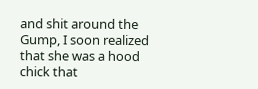and shit around the Gump, I soon realized that she was a hood chick that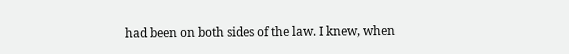had been on both sides of the law. I knew, when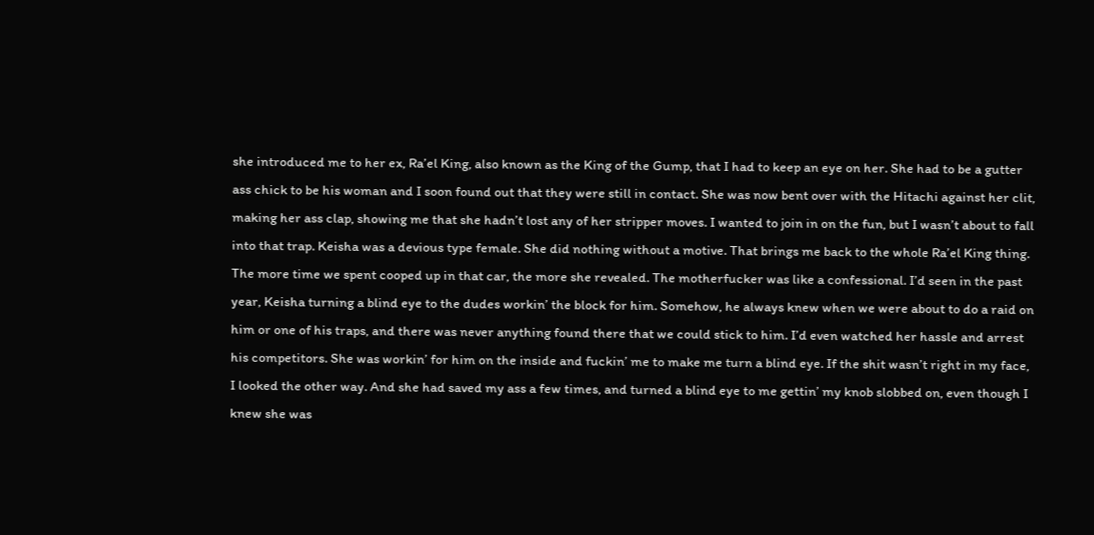she introduced me to her ex, Ra’el King, also known as the King of the Gump, that I had to keep an eye on her. She had to be a gutter ass chick to be his woman and I soon found out that they were still in contact. She was now bent over with the Hitachi against her clit, making her ass clap, showing me that she hadn’t lost any of her stripper moves. I wanted to join in on the fun, but I wasn’t about to fall into that trap. Keisha was a devious type female. She did nothing without a motive. That brings me back to the whole Ra’el King thing. The more time we spent cooped up in that car, the more she revealed. The motherfucker was like a confessional. I’d seen in the past year, Keisha turning a blind eye to the dudes workin’ the block for him. Somehow, he always knew when we were about to do a raid on him or one of his traps, and there was never anything found there that we could stick to him. I’d even watched her hassle and arrest his competitors. She was workin’ for him on the inside and fuckin’ me to make me turn a blind eye. If the shit wasn’t right in my face, I looked the other way. And she had saved my ass a few times, and turned a blind eye to me gettin’ my knob slobbed on, even though I knew she was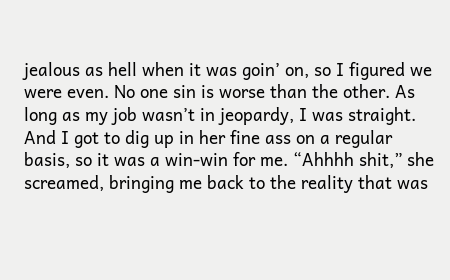jealous as hell when it was goin’ on, so I figured we were even. No one sin is worse than the other. As long as my job wasn’t in jeopardy, I was straight. And I got to dig up in her fine ass on a regular basis, so it was a win-win for me. “Ahhhh shit,” she screamed, bringing me back to the reality that was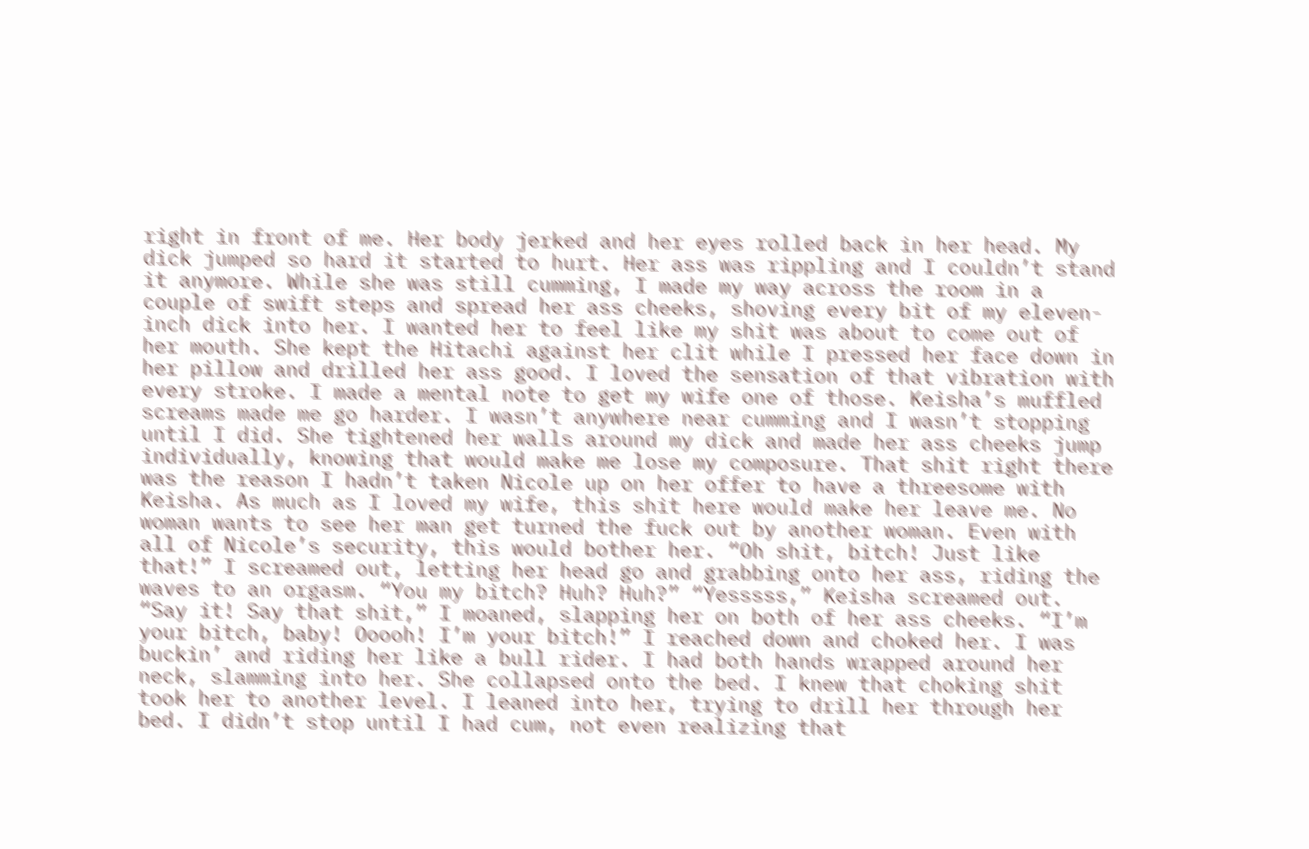right in front of me. Her body jerked and her eyes rolled back in her head. My dick jumped so hard it started to hurt. Her ass was rippling and I couldn’t stand it anymore. While she was still cumming, I made my way across the room in a couple of swift steps and spread her ass cheeks, shoving every bit of my eleven-inch dick into her. I wanted her to feel like my shit was about to come out of her mouth. She kept the Hitachi against her clit while I pressed her face down in her pillow and drilled her ass good. I loved the sensation of that vibration with every stroke. I made a mental note to get my wife one of those. Keisha’s muffled screams made me go harder. I wasn’t anywhere near cumming and I wasn’t stopping until I did. She tightened her walls around my dick and made her ass cheeks jump individually, knowing that would make me lose my composure. That shit right there was the reason I hadn’t taken Nicole up on her offer to have a threesome with Keisha. As much as I loved my wife, this shit here would make her leave me. No woman wants to see her man get turned the fuck out by another woman. Even with all of Nicole’s security, this would bother her. “Oh shit, bitch! Just like that!” I screamed out, letting her head go and grabbing onto her ass, riding the waves to an orgasm. “You my bitch? Huh? Huh?” “Yesssss,” Keisha screamed out. “Say it! Say that shit,” I moaned, slapping her on both of her ass cheeks. “I’m your bitch, baby! Ooooh! I’m your bitch!” I reached down and choked her. I was buckin’ and riding her like a bull rider. I had both hands wrapped around her neck, slamming into her. She collapsed onto the bed. I knew that choking shit took her to another level. I leaned into her, trying to drill her through her bed. I didn’t stop until I had cum, not even realizing that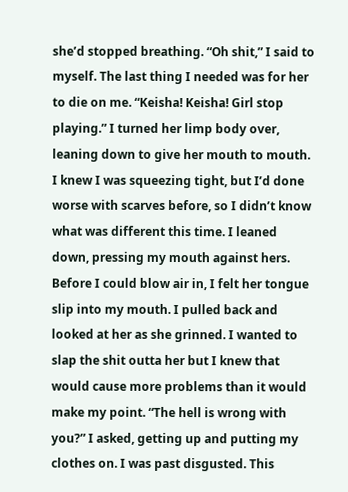she’d stopped breathing. “Oh shit,” I said to myself. The last thing I needed was for her to die on me. “Keisha! Keisha! Girl stop playing.” I turned her limp body over, leaning down to give her mouth to mouth. I knew I was squeezing tight, but I’d done worse with scarves before, so I didn’t know what was different this time. I leaned down, pressing my mouth against hers. Before I could blow air in, I felt her tongue slip into my mouth. I pulled back and looked at her as she grinned. I wanted to slap the shit outta her but I knew that would cause more problems than it would make my point. “The hell is wrong with you?” I asked, getting up and putting my clothes on. I was past disgusted. This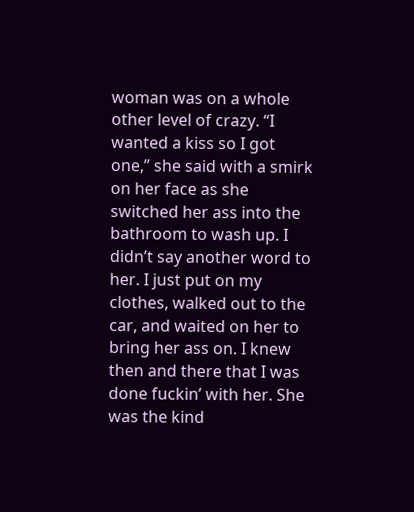woman was on a whole other level of crazy. “I wanted a kiss so I got one,” she said with a smirk on her face as she switched her ass into the bathroom to wash up. I didn’t say another word to her. I just put on my clothes, walked out to the car, and waited on her to bring her ass on. I knew then and there that I was done fuckin’ with her. She was the kind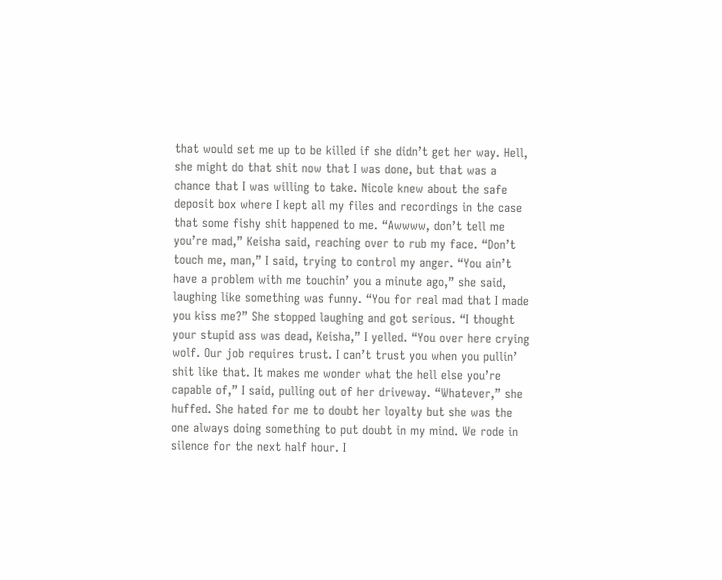that would set me up to be killed if she didn’t get her way. Hell, she might do that shit now that I was done, but that was a chance that I was willing to take. Nicole knew about the safe deposit box where I kept all my files and recordings in the case that some fishy shit happened to me. “Awwww, don’t tell me you’re mad,” Keisha said, reaching over to rub my face. “Don’t touch me, man,” I said, trying to control my anger. “You ain’t have a problem with me touchin’ you a minute ago,” she said, laughing like something was funny. “You for real mad that I made you kiss me?” She stopped laughing and got serious. “I thought your stupid ass was dead, Keisha,” I yelled. “You over here crying wolf. Our job requires trust. I can’t trust you when you pullin’ shit like that. It makes me wonder what the hell else you’re capable of,” I said, pulling out of her driveway. “Whatever,” she huffed. She hated for me to doubt her loyalty but she was the one always doing something to put doubt in my mind. We rode in silence for the next half hour. I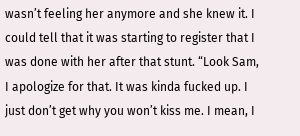wasn’t feeling her anymore and she knew it. I could tell that it was starting to register that I was done with her after that stunt. “Look Sam, I apologize for that. It was kinda fucked up. I just don’t get why you won’t kiss me. I mean, I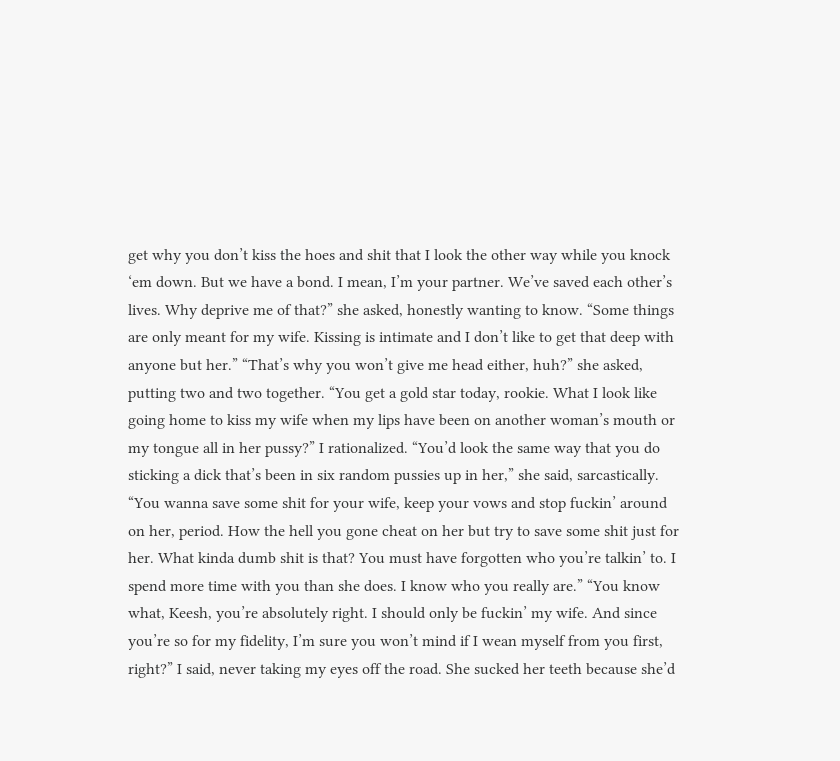get why you don’t kiss the hoes and shit that I look the other way while you knock ‘em down. But we have a bond. I mean, I’m your partner. We’ve saved each other’s lives. Why deprive me of that?” she asked, honestly wanting to know. “Some things are only meant for my wife. Kissing is intimate and I don’t like to get that deep with anyone but her.” “That’s why you won’t give me head either, huh?” she asked, putting two and two together. “You get a gold star today, rookie. What I look like going home to kiss my wife when my lips have been on another woman’s mouth or my tongue all in her pussy?” I rationalized. “You’d look the same way that you do sticking a dick that’s been in six random pussies up in her,” she said, sarcastically. “You wanna save some shit for your wife, keep your vows and stop fuckin’ around on her, period. How the hell you gone cheat on her but try to save some shit just for her. What kinda dumb shit is that? You must have forgotten who you’re talkin’ to. I spend more time with you than she does. I know who you really are.” “You know what, Keesh, you’re absolutely right. I should only be fuckin’ my wife. And since you’re so for my fidelity, I’m sure you won’t mind if I wean myself from you first, right?” I said, never taking my eyes off the road. She sucked her teeth because she’d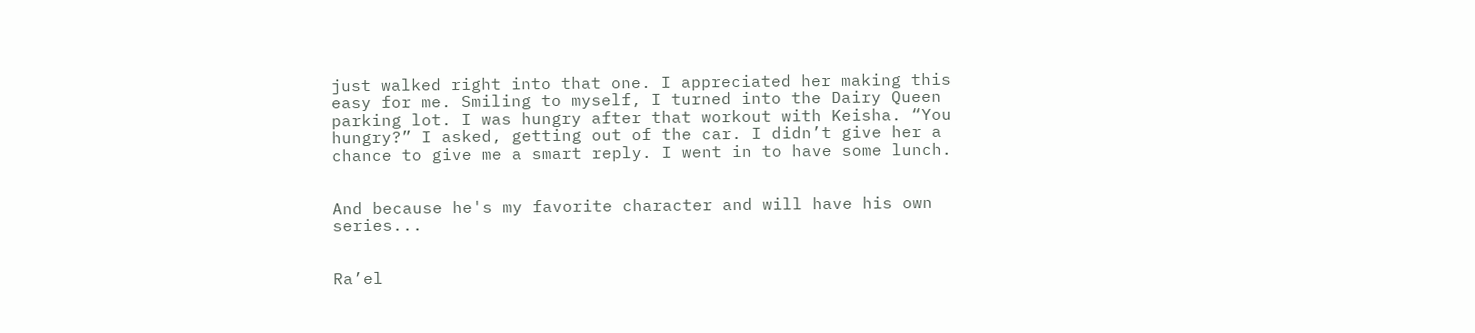just walked right into that one. I appreciated her making this easy for me. Smiling to myself, I turned into the Dairy Queen parking lot. I was hungry after that workout with Keisha. “You hungry?” I asked, getting out of the car. I didn’t give her a chance to give me a smart reply. I went in to have some lunch.


And because he's my favorite character and will have his own series...


Ra’el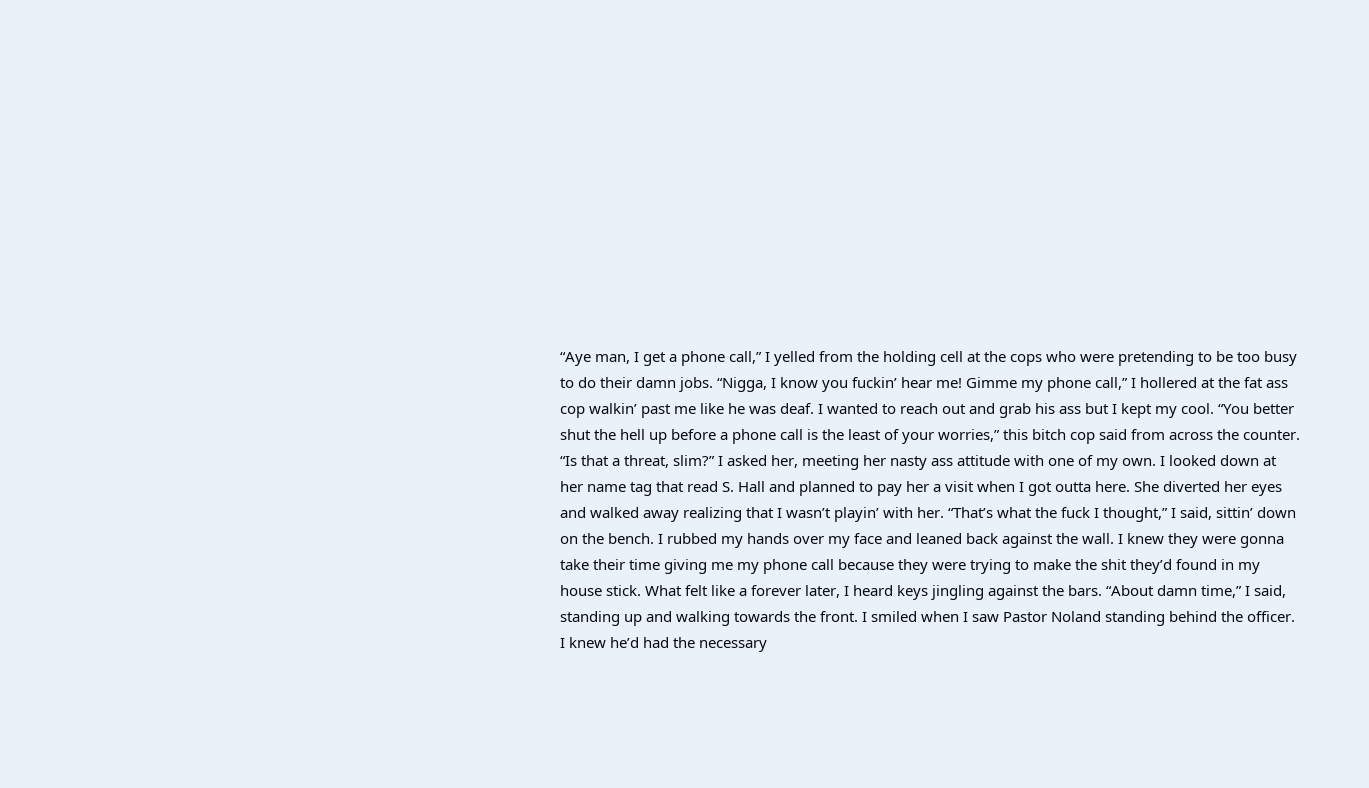“Aye man, I get a phone call,” I yelled from the holding cell at the cops who were pretending to be too busy to do their damn jobs. “Nigga, I know you fuckin’ hear me! Gimme my phone call,” I hollered at the fat ass cop walkin’ past me like he was deaf. I wanted to reach out and grab his ass but I kept my cool. “You better shut the hell up before a phone call is the least of your worries,” this bitch cop said from across the counter. “Is that a threat, slim?” I asked her, meeting her nasty ass attitude with one of my own. I looked down at her name tag that read S. Hall and planned to pay her a visit when I got outta here. She diverted her eyes and walked away realizing that I wasn’t playin’ with her. “That’s what the fuck I thought,” I said, sittin’ down on the bench. I rubbed my hands over my face and leaned back against the wall. I knew they were gonna take their time giving me my phone call because they were trying to make the shit they’d found in my house stick. What felt like a forever later, I heard keys jingling against the bars. “About damn time,” I said, standing up and walking towards the front. I smiled when I saw Pastor Noland standing behind the officer. I knew he’d had the necessary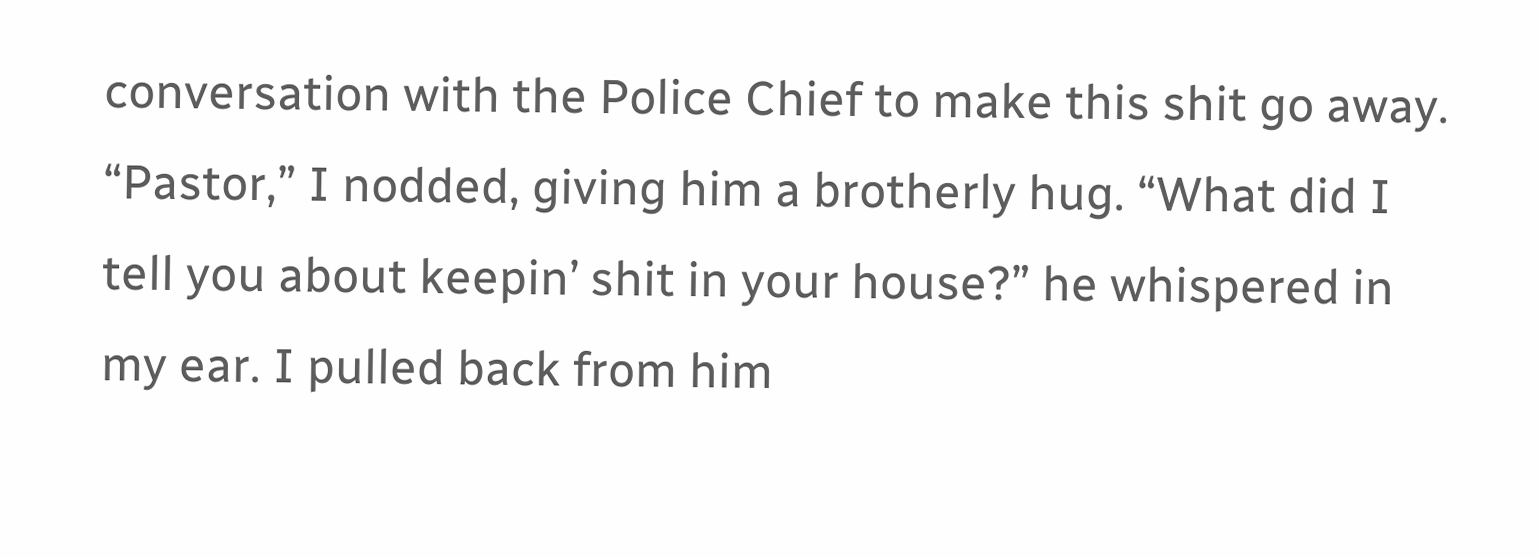conversation with the Police Chief to make this shit go away. “Pastor,” I nodded, giving him a brotherly hug. “What did I tell you about keepin’ shit in your house?” he whispered in my ear. I pulled back from him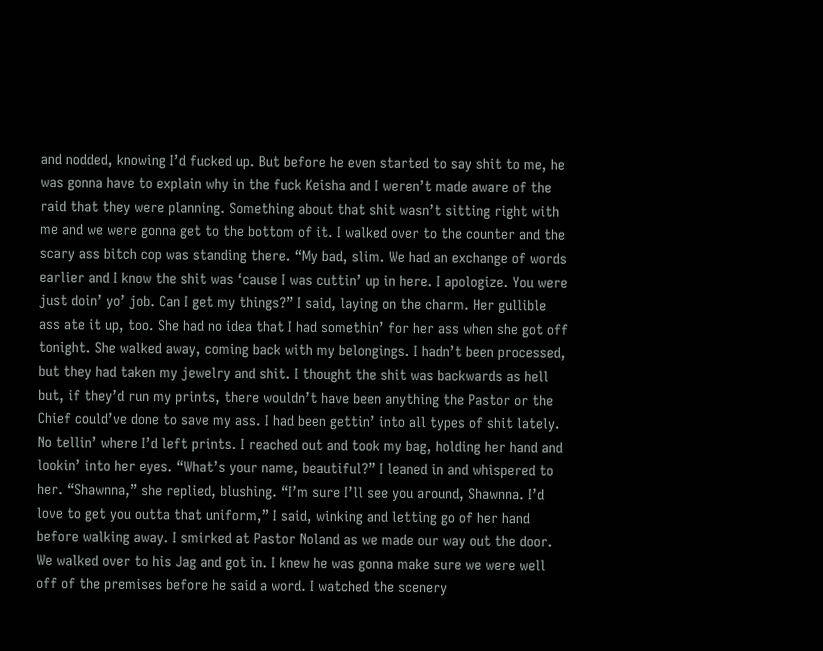and nodded, knowing I’d fucked up. But before he even started to say shit to me, he was gonna have to explain why in the fuck Keisha and I weren’t made aware of the raid that they were planning. Something about that shit wasn’t sitting right with me and we were gonna get to the bottom of it. I walked over to the counter and the scary ass bitch cop was standing there. “My bad, slim. We had an exchange of words earlier and I know the shit was ‘cause I was cuttin’ up in here. I apologize. You were just doin’ yo’ job. Can I get my things?” I said, laying on the charm. Her gullible ass ate it up, too. She had no idea that I had somethin’ for her ass when she got off tonight. She walked away, coming back with my belongings. I hadn’t been processed, but they had taken my jewelry and shit. I thought the shit was backwards as hell but, if they’d run my prints, there wouldn’t have been anything the Pastor or the Chief could’ve done to save my ass. I had been gettin’ into all types of shit lately. No tellin’ where I’d left prints. I reached out and took my bag, holding her hand and lookin’ into her eyes. “What’s your name, beautiful?” I leaned in and whispered to her. “Shawnna,” she replied, blushing. “I’m sure I’ll see you around, Shawnna. I’d love to get you outta that uniform,” I said, winking and letting go of her hand before walking away. I smirked at Pastor Noland as we made our way out the door. We walked over to his Jag and got in. I knew he was gonna make sure we were well off of the premises before he said a word. I watched the scenery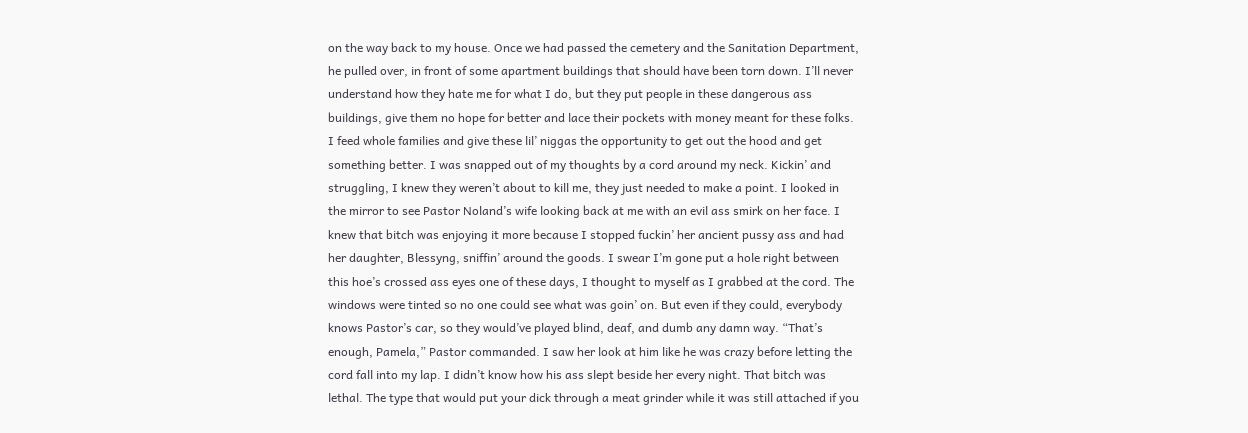on the way back to my house. Once we had passed the cemetery and the Sanitation Department, he pulled over, in front of some apartment buildings that should have been torn down. I’ll never understand how they hate me for what I do, but they put people in these dangerous ass buildings, give them no hope for better and lace their pockets with money meant for these folks. I feed whole families and give these lil’ niggas the opportunity to get out the hood and get something better. I was snapped out of my thoughts by a cord around my neck. Kickin’ and struggling, I knew they weren’t about to kill me, they just needed to make a point. I looked in the mirror to see Pastor Noland’s wife looking back at me with an evil ass smirk on her face. I knew that bitch was enjoying it more because I stopped fuckin’ her ancient pussy ass and had her daughter, Blessyng, sniffin’ around the goods. I swear I’m gone put a hole right between this hoe’s crossed ass eyes one of these days, I thought to myself as I grabbed at the cord. The windows were tinted so no one could see what was goin’ on. But even if they could, everybody knows Pastor’s car, so they would’ve played blind, deaf, and dumb any damn way. “That’s enough, Pamela,” Pastor commanded. I saw her look at him like he was crazy before letting the cord fall into my lap. I didn’t know how his ass slept beside her every night. That bitch was lethal. The type that would put your dick through a meat grinder while it was still attached if you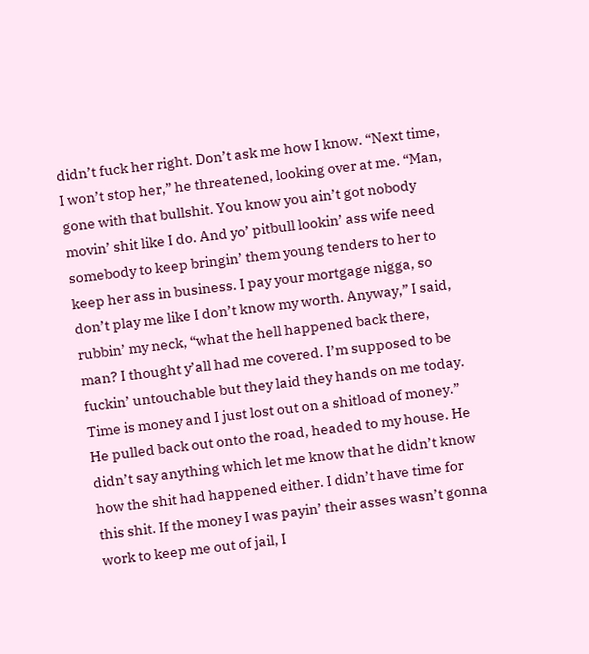didn’t fuck her right. Don’t ask me how I know. “Next time, I won’t stop her,” he threatened, looking over at me. “Man, gone with that bullshit. You know you ain’t got nobody movin’ shit like I do. And yo’ pitbull lookin’ ass wife need somebody to keep bringin’ them young tenders to her to keep her ass in business. I pay your mortgage nigga, so don’t play me like I don’t know my worth. Anyway,” I said, rubbin’ my neck, “what the hell happened back there, man? I thought y’all had me covered. I’m supposed to be fuckin’ untouchable but they laid they hands on me today. Time is money and I just lost out on a shitload of money.” He pulled back out onto the road, headed to my house. He didn’t say anything which let me know that he didn’t know how the shit had happened either. I didn’t have time for this shit. If the money I was payin’ their asses wasn’t gonna work to keep me out of jail, I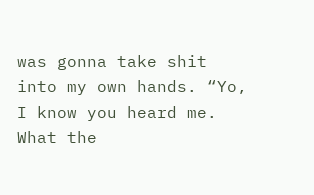was gonna take shit into my own hands. “Yo, I know you heard me. What the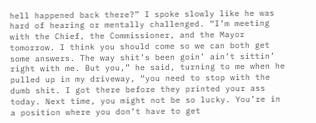hell happened back there?” I spoke slowly like he was hard of hearing or mentally challenged. “I’m meeting with the Chief, the Commissioner, and the Mayor tomorrow. I think you should come so we can both get some answers. The way shit’s been goin’ ain’t sittin’ right with me. But you,” he said, turning to me when he pulled up in my driveway, “you need to stop with the dumb shit. I got there before they printed your ass today. Next time, you might not be so lucky. You’re in a position where you don’t have to get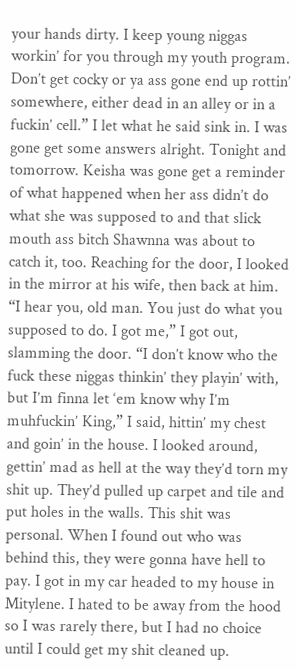your hands dirty. I keep young niggas workin’ for you through my youth program. Don’t get cocky or ya ass gone end up rottin’ somewhere, either dead in an alley or in a fuckin’ cell.” I let what he said sink in. I was gone get some answers alright. Tonight and tomorrow. Keisha was gone get a reminder of what happened when her ass didn’t do what she was supposed to and that slick mouth ass bitch Shawnna was about to catch it, too. Reaching for the door, I looked in the mirror at his wife, then back at him. “I hear you, old man. You just do what you supposed to do. I got me,” I got out, slamming the door. “I don’t know who the fuck these niggas thinkin’ they playin’ with, but I’m finna let ‘em know why I’m muhfuckin’ King,” I said, hittin’ my chest and goin’ in the house. I looked around, gettin’ mad as hell at the way they’d torn my shit up. They’d pulled up carpet and tile and put holes in the walls. This shit was personal. When I found out who was behind this, they were gonna have hell to pay. I got in my car headed to my house in Mitylene. I hated to be away from the hood so I was rarely there, but I had no choice until I could get my shit cleaned up.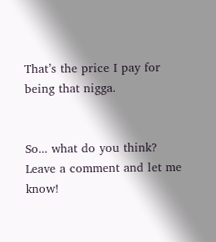That’s the price I pay for being that nigga.


So... what do you think? Leave a comment and let me know!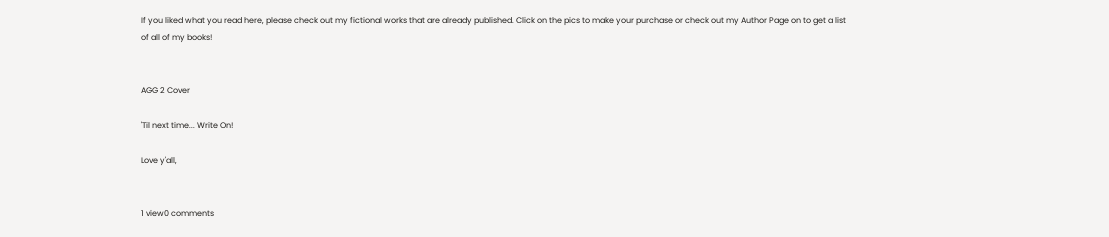If you liked what you read here, please check out my fictional works that are already published. Click on the pics to make your purchase or check out my Author Page on to get a list of all of my books!


AGG 2 Cover

'Til next time... Write On!

Love y'all,


1 view0 comments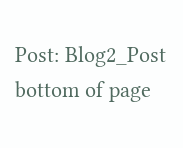Post: Blog2_Post
bottom of page